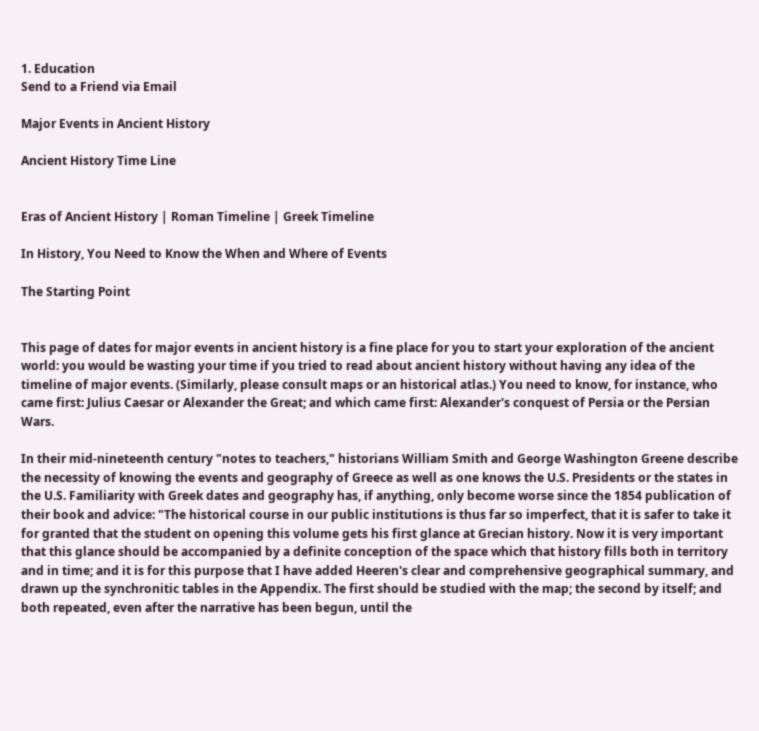1. Education
Send to a Friend via Email

Major Events in Ancient History

Ancient History Time Line


Eras of Ancient History | Roman Timeline | Greek Timeline

In History, You Need to Know the When and Where of Events

The Starting Point


This page of dates for major events in ancient history is a fine place for you to start your exploration of the ancient world: you would be wasting your time if you tried to read about ancient history without having any idea of the timeline of major events. (Similarly, please consult maps or an historical atlas.) You need to know, for instance, who came first: Julius Caesar or Alexander the Great; and which came first: Alexander's conquest of Persia or the Persian Wars.

In their mid-nineteenth century "notes to teachers," historians William Smith and George Washington Greene describe the necessity of knowing the events and geography of Greece as well as one knows the U.S. Presidents or the states in the U.S. Familiarity with Greek dates and geography has, if anything, only become worse since the 1854 publication of their book and advice: "The historical course in our public institutions is thus far so imperfect, that it is safer to take it for granted that the student on opening this volume gets his first glance at Grecian history. Now it is very important that this glance should be accompanied by a definite conception of the space which that history fills both in territory and in time; and it is for this purpose that I have added Heeren's clear and comprehensive geographical summary, and drawn up the synchronitic tables in the Appendix. The first should be studied with the map; the second by itself; and both repeated, even after the narrative has been begun, until the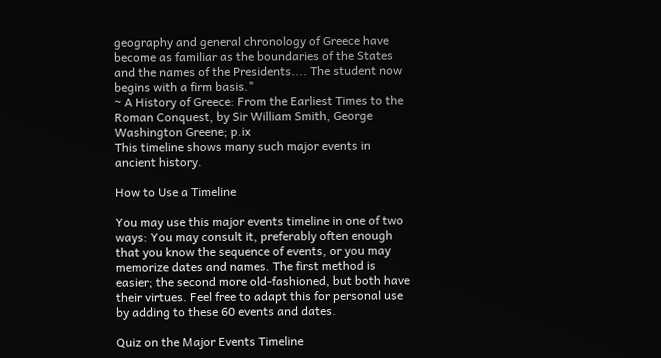geography and general chronology of Greece have become as familiar as the boundaries of the States and the names of the Presidents.... The student now begins with a firm basis."
~ A History of Greece: From the Earliest Times to the Roman Conquest, by Sir William Smith, George Washington Greene; p.ix
This timeline shows many such major events in ancient history.

How to Use a Timeline

You may use this major events timeline in one of two ways: You may consult it, preferably often enough that you know the sequence of events, or you may memorize dates and names. The first method is easier; the second more old-fashioned, but both have their virtues. Feel free to adapt this for personal use by adding to these 60 events and dates.

Quiz on the Major Events Timeline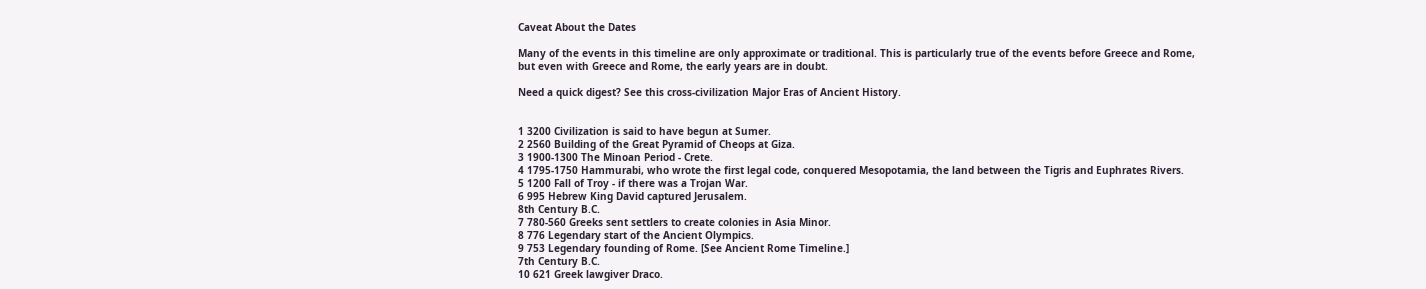Caveat About the Dates

Many of the events in this timeline are only approximate or traditional. This is particularly true of the events before Greece and Rome, but even with Greece and Rome, the early years are in doubt.

Need a quick digest? See this cross-civilization Major Eras of Ancient History.


1 3200 Civilization is said to have begun at Sumer.
2 2560 Building of the Great Pyramid of Cheops at Giza.
3 1900-1300 The Minoan Period - Crete.
4 1795-1750 Hammurabi, who wrote the first legal code, conquered Mesopotamia, the land between the Tigris and Euphrates Rivers.
5 1200 Fall of Troy - if there was a Trojan War.
6 995 Hebrew King David captured Jerusalem.
8th Century B.C.
7 780-560 Greeks sent settlers to create colonies in Asia Minor.
8 776 Legendary start of the Ancient Olympics.
9 753 Legendary founding of Rome. [See Ancient Rome Timeline.]
7th Century B.C.
10 621 Greek lawgiver Draco.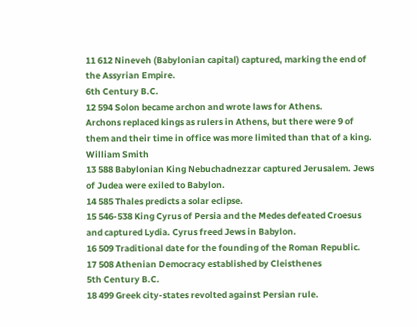11 612 Nineveh (Babylonian capital) captured, marking the end of the Assyrian Empire.
6th Century B.C.
12 594 Solon became archon and wrote laws for Athens.
Archons replaced kings as rulers in Athens, but there were 9 of them and their time in office was more limited than that of a king.
William Smith
13 588 Babylonian King Nebuchadnezzar captured Jerusalem. Jews of Judea were exiled to Babylon.
14 585 Thales predicts a solar eclipse.
15 546-538 King Cyrus of Persia and the Medes defeated Croesus and captured Lydia. Cyrus freed Jews in Babylon.
16 509 Traditional date for the founding of the Roman Republic.
17 508 Athenian Democracy established by Cleisthenes
5th Century B.C.
18 499 Greek city-states revolted against Persian rule.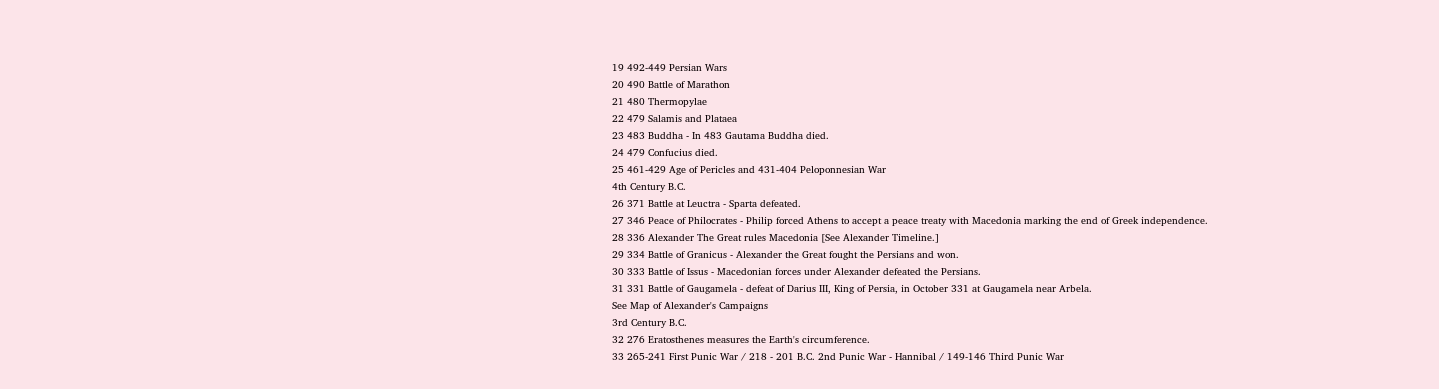19 492-449 Persian Wars
20 490 Battle of Marathon
21 480 Thermopylae
22 479 Salamis and Plataea
23 483 Buddha - In 483 Gautama Buddha died.
24 479 Confucius died.
25 461-429 Age of Pericles and 431-404 Peloponnesian War
4th Century B.C.
26 371 Battle at Leuctra - Sparta defeated.
27 346 Peace of Philocrates - Philip forced Athens to accept a peace treaty with Macedonia marking the end of Greek independence.
28 336 Alexander The Great rules Macedonia [See Alexander Timeline.]
29 334 Battle of Granicus - Alexander the Great fought the Persians and won.
30 333 Battle of Issus - Macedonian forces under Alexander defeated the Persians.
31 331 Battle of Gaugamela - defeat of Darius III, King of Persia, in October 331 at Gaugamela near Arbela.
See Map of Alexander's Campaigns
3rd Century B.C.
32 276 Eratosthenes measures the Earth's circumference.
33 265-241 First Punic War / 218 - 201 B.C. 2nd Punic War - Hannibal / 149-146 Third Punic War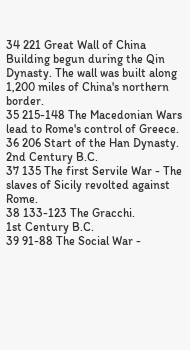34 221 Great Wall of China Building begun during the Qin Dynasty. The wall was built along 1,200 miles of China's northern border.
35 215-148 The Macedonian Wars lead to Rome's control of Greece.
36 206 Start of the Han Dynasty.
2nd Century B.C.
37 135 The first Servile War - The slaves of Sicily revolted against Rome.
38 133-123 The Gracchi.
1st Century B.C.
39 91-88 The Social War -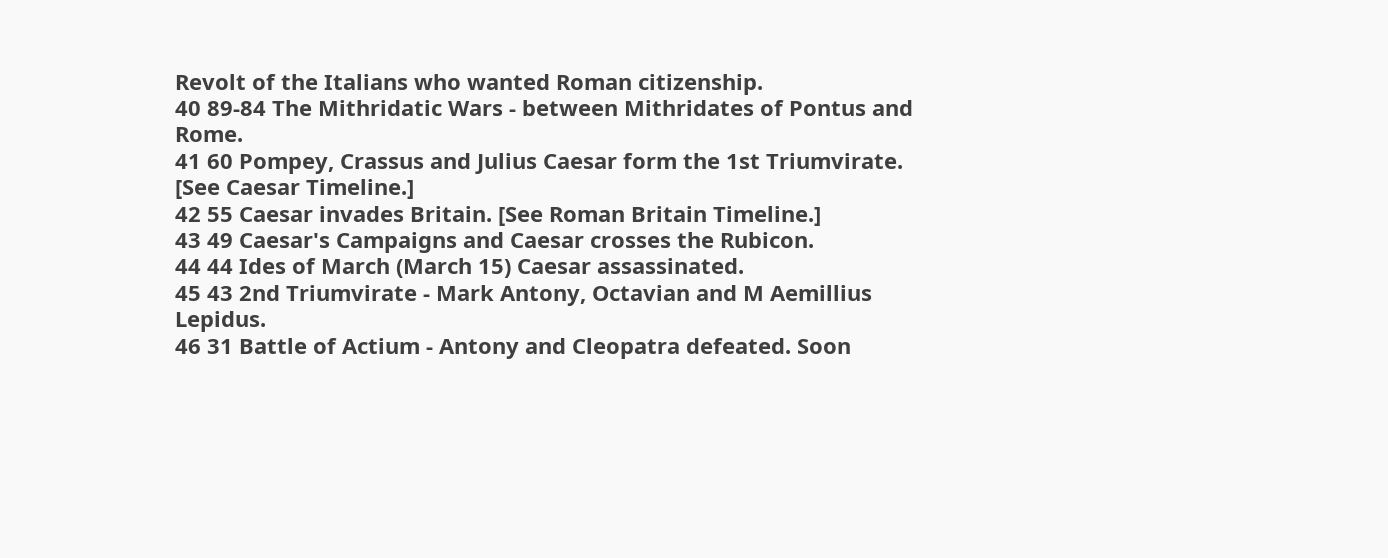Revolt of the Italians who wanted Roman citizenship.
40 89-84 The Mithridatic Wars - between Mithridates of Pontus and Rome.
41 60 Pompey, Crassus and Julius Caesar form the 1st Triumvirate. [See Caesar Timeline.]
42 55 Caesar invades Britain. [See Roman Britain Timeline.]
43 49 Caesar's Campaigns and Caesar crosses the Rubicon.
44 44 Ides of March (March 15) Caesar assassinated.
45 43 2nd Triumvirate - Mark Antony, Octavian and M Aemillius Lepidus.
46 31 Battle of Actium - Antony and Cleopatra defeated. Soon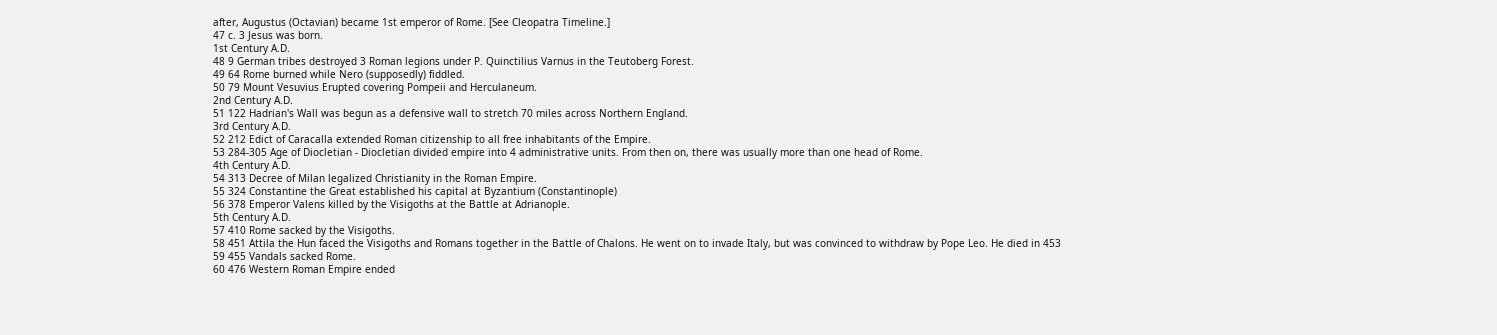after, Augustus (Octavian) became 1st emperor of Rome. [See Cleopatra Timeline.]
47 c. 3 Jesus was born.
1st Century A.D.
48 9 German tribes destroyed 3 Roman legions under P. Quinctilius Varnus in the Teutoberg Forest.
49 64 Rome burned while Nero (supposedly) fiddled.
50 79 Mount Vesuvius Erupted covering Pompeii and Herculaneum.
2nd Century A.D.
51 122 Hadrian's Wall was begun as a defensive wall to stretch 70 miles across Northern England.
3rd Century A.D.
52 212 Edict of Caracalla extended Roman citizenship to all free inhabitants of the Empire.
53 284-305 Age of Diocletian - Diocletian divided empire into 4 administrative units. From then on, there was usually more than one head of Rome.
4th Century A.D.
54 313 Decree of Milan legalized Christianity in the Roman Empire.
55 324 Constantine the Great established his capital at Byzantium (Constantinople)
56 378 Emperor Valens killed by the Visigoths at the Battle at Adrianople.
5th Century A.D.
57 410 Rome sacked by the Visigoths.
58 451 Attila the Hun faced the Visigoths and Romans together in the Battle of Chalons. He went on to invade Italy, but was convinced to withdraw by Pope Leo. He died in 453
59 455 Vandals sacked Rome.
60 476 Western Roman Empire ended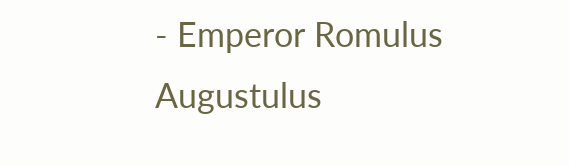- Emperor Romulus Augustulus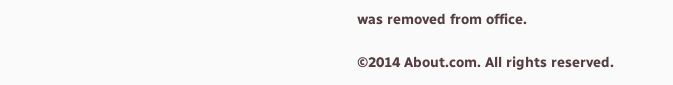was removed from office.

©2014 About.com. All rights reserved.